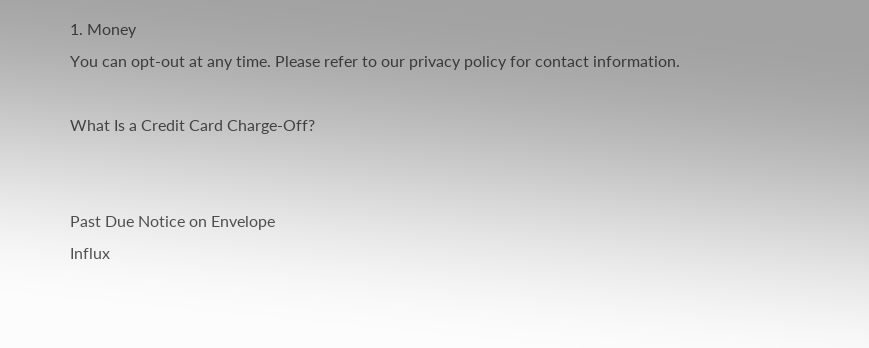1. Money
You can opt-out at any time. Please refer to our privacy policy for contact information.

What Is a Credit Card Charge-Off?


Past Due Notice on Envelope
Influx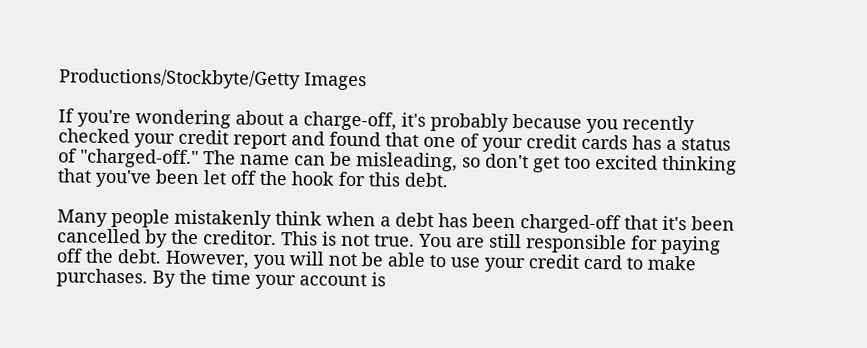Productions/Stockbyte/Getty Images

If you're wondering about a charge-off, it's probably because you recently checked your credit report and found that one of your credit cards has a status of "charged-off." The name can be misleading, so don't get too excited thinking that you've been let off the hook for this debt.

Many people mistakenly think when a debt has been charged-off that it's been cancelled by the creditor. This is not true. You are still responsible for paying off the debt. However, you will not be able to use your credit card to make purchases. By the time your account is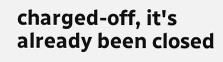charged-off, it's already been closed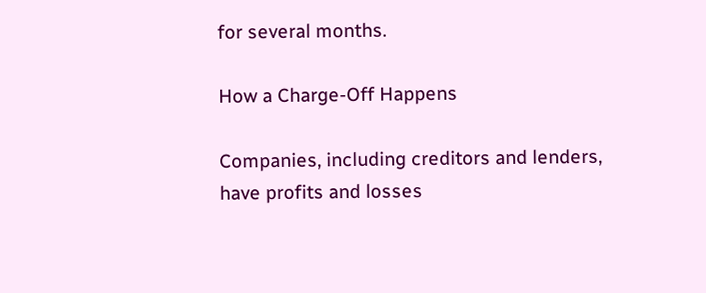for several months.

How a Charge-Off Happens

Companies, including creditors and lenders, have profits and losses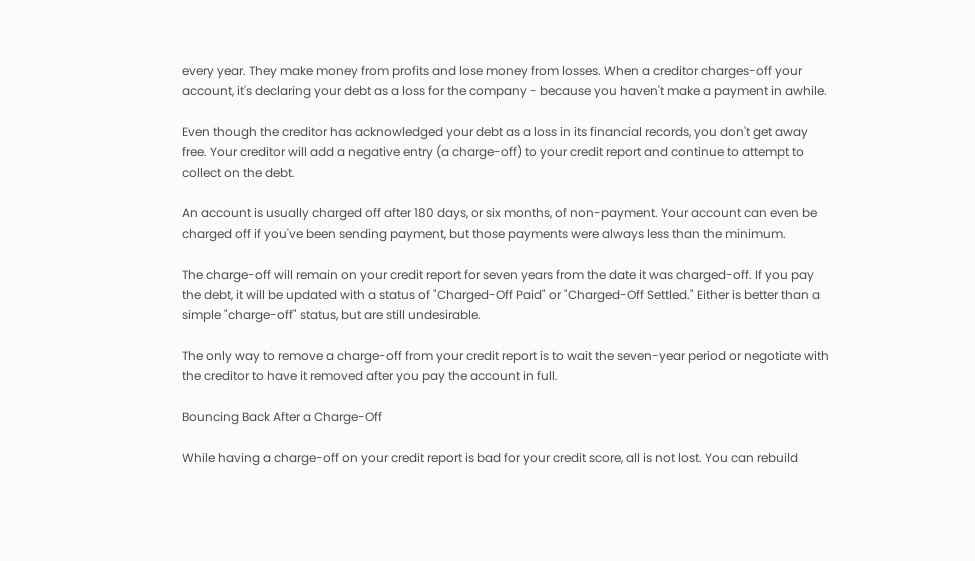every year. They make money from profits and lose money from losses. When a creditor charges-off your account, it's declaring your debt as a loss for the company - because you haven't make a payment in awhile.

Even though the creditor has acknowledged your debt as a loss in its financial records, you don't get away free. Your creditor will add a negative entry (a charge-off) to your credit report and continue to attempt to collect on the debt.

An account is usually charged off after 180 days, or six months, of non-payment. Your account can even be charged off if you've been sending payment, but those payments were always less than the minimum.

The charge-off will remain on your credit report for seven years from the date it was charged-off. If you pay the debt, it will be updated with a status of "Charged-Off Paid" or "Charged-Off Settled." Either is better than a simple "charge-off" status, but are still undesirable.

The only way to remove a charge-off from your credit report is to wait the seven-year period or negotiate with the creditor to have it removed after you pay the account in full.

Bouncing Back After a Charge-Off

While having a charge-off on your credit report is bad for your credit score, all is not lost. You can rebuild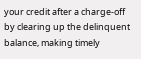your credit after a charge-off by clearing up the delinquent balance, making timely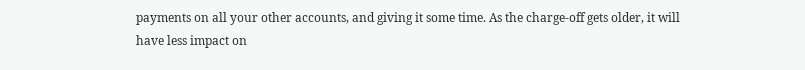payments on all your other accounts, and giving it some time. As the charge-off gets older, it will have less impact on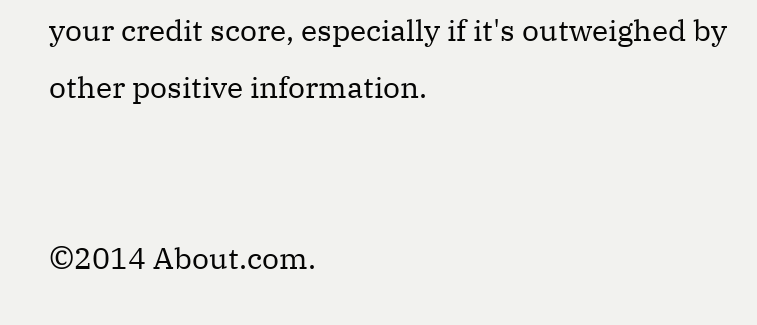your credit score, especially if it's outweighed by other positive information.


©2014 About.com.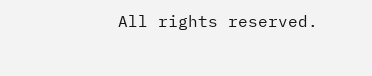All rights reserved.